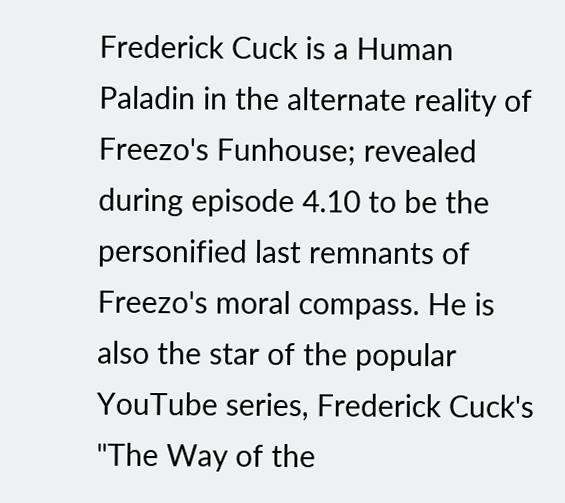Frederick Cuck is a Human Paladin in the alternate reality of Freezo's Funhouse; revealed during episode 4.10 to be the personified last remnants of Freezo's moral compass. He is also the star of the popular YouTube series, Frederick Cuck's "The Way of the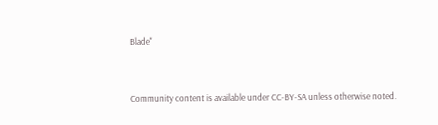Blade"


Community content is available under CC-BY-SA unless otherwise noted.